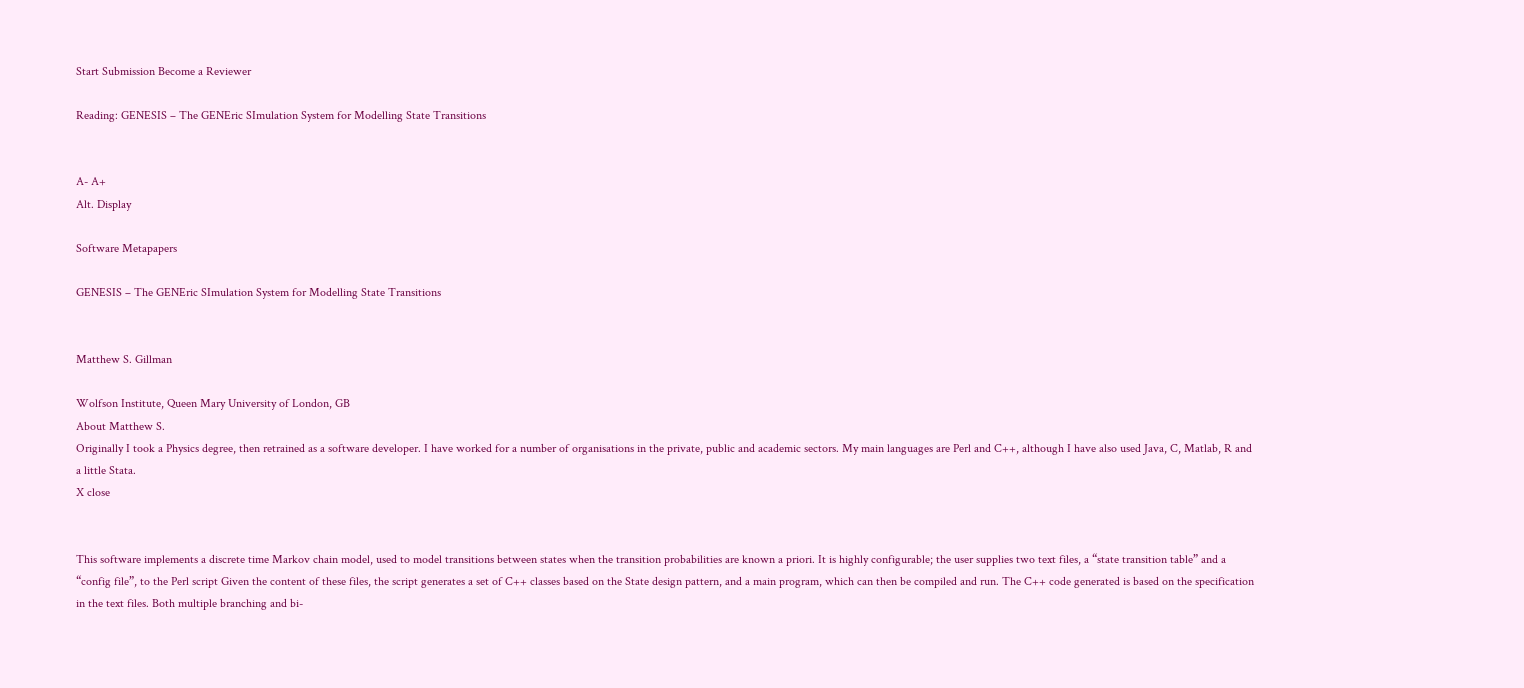Start Submission Become a Reviewer

Reading: GENESIS – The GENEric SImulation System for Modelling State Transitions


A- A+
Alt. Display

Software Metapapers

GENESIS – The GENEric SImulation System for Modelling State Transitions


Matthew S. Gillman

Wolfson Institute, Queen Mary University of London, GB
About Matthew S.
Originally I took a Physics degree, then retrained as a software developer. I have worked for a number of organisations in the private, public and academic sectors. My main languages are Perl and C++, although I have also used Java, C, Matlab, R and a little Stata.
X close


This software implements a discrete time Markov chain model, used to model transitions between states when the transition probabilities are known a priori. It is highly configurable; the user supplies two text files, a “state transition table” and a “config file”, to the Perl script Given the content of these files, the script generates a set of C++ classes based on the State design pattern, and a main program, which can then be compiled and run. The C++ code generated is based on the specification in the text files. Both multiple branching and bi-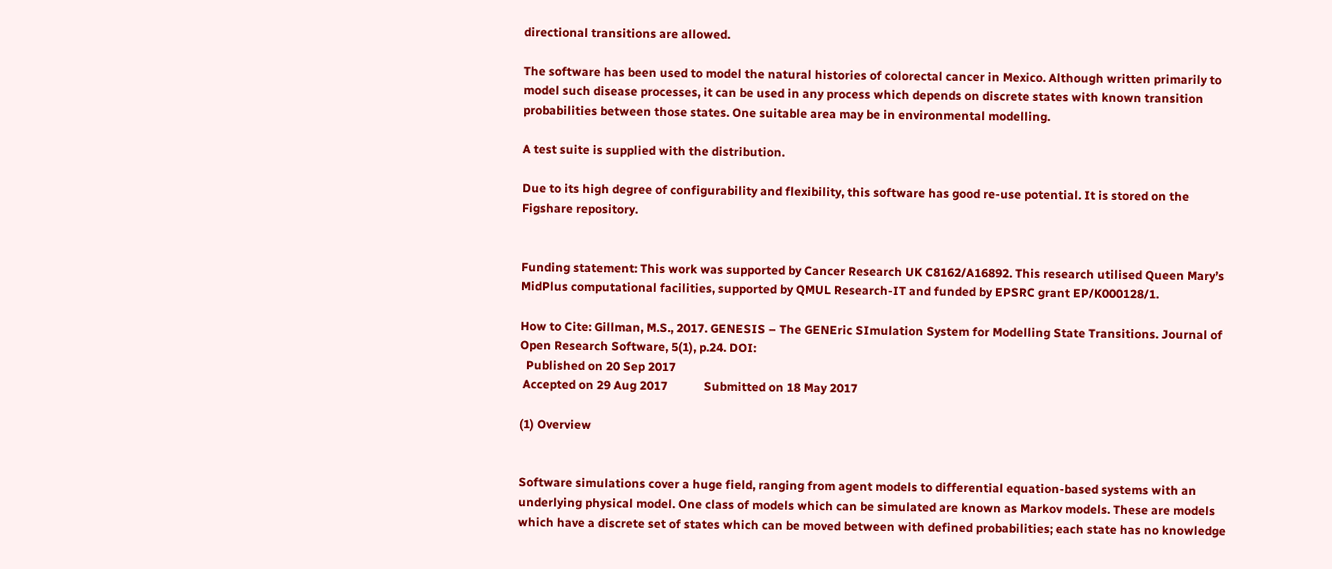directional transitions are allowed.

The software has been used to model the natural histories of colorectal cancer in Mexico. Although written primarily to model such disease processes, it can be used in any process which depends on discrete states with known transition probabilities between those states. One suitable area may be in environmental modelling.

A test suite is supplied with the distribution.

Due to its high degree of configurability and flexibility, this software has good re-use potential. It is stored on the Figshare repository.


Funding statement: This work was supported by Cancer Research UK C8162/A16892. This research utilised Queen Mary’s MidPlus computational facilities, supported by QMUL Research-IT and funded by EPSRC grant EP/K000128/1.

How to Cite: Gillman, M.S., 2017. GENESIS – The GENEric SImulation System for Modelling State Transitions. Journal of Open Research Software, 5(1), p.24. DOI:
  Published on 20 Sep 2017
 Accepted on 29 Aug 2017            Submitted on 18 May 2017

(1) Overview


Software simulations cover a huge field, ranging from agent models to differential equation-based systems with an underlying physical model. One class of models which can be simulated are known as Markov models. These are models which have a discrete set of states which can be moved between with defined probabilities; each state has no knowledge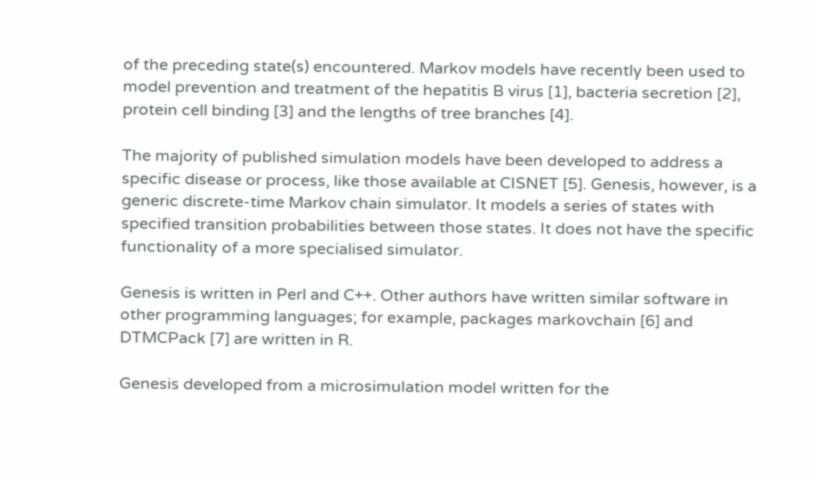of the preceding state(s) encountered. Markov models have recently been used to model prevention and treatment of the hepatitis B virus [1], bacteria secretion [2], protein cell binding [3] and the lengths of tree branches [4].

The majority of published simulation models have been developed to address a specific disease or process, like those available at CISNET [5]. Genesis, however, is a generic discrete-time Markov chain simulator. It models a series of states with specified transition probabilities between those states. It does not have the specific functionality of a more specialised simulator.

Genesis is written in Perl and C++. Other authors have written similar software in other programming languages; for example, packages markovchain [6] and DTMCPack [7] are written in R.

Genesis developed from a microsimulation model written for the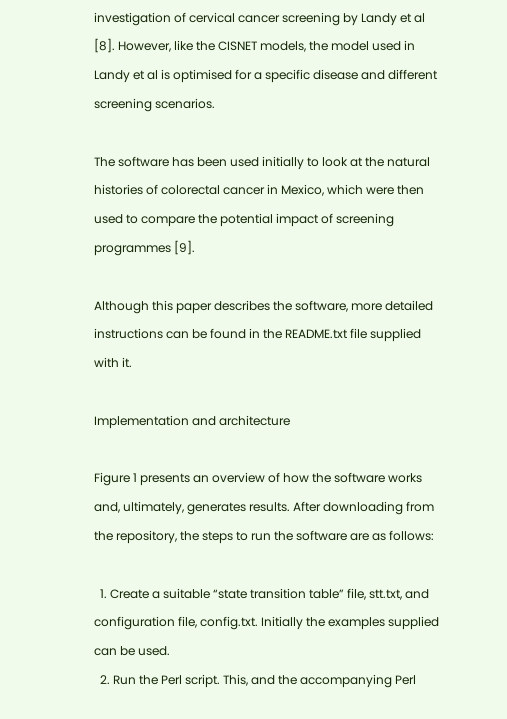investigation of cervical cancer screening by Landy et al [8]. However, like the CISNET models, the model used in Landy et al is optimised for a specific disease and different screening scenarios.

The software has been used initially to look at the natural histories of colorectal cancer in Mexico, which were then used to compare the potential impact of screening programmes [9].

Although this paper describes the software, more detailed instructions can be found in the README.txt file supplied with it.

Implementation and architecture

Figure 1 presents an overview of how the software works and, ultimately, generates results. After downloading from the repository, the steps to run the software are as follows:

  1. Create a suitable “state transition table” file, stt.txt, and configuration file, config.txt. Initially the examples supplied can be used.
  2. Run the Perl script. This, and the accompanying Perl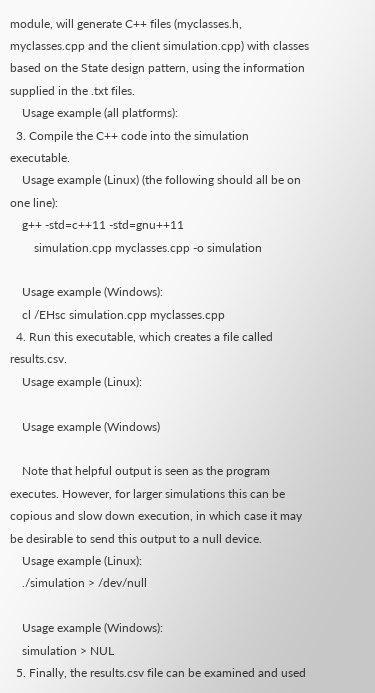module, will generate C++ files (myclasses.h, myclasses.cpp and the client simulation.cpp) with classes based on the State design pattern, using the information supplied in the .txt files.
    Usage example (all platforms):
  3. Compile the C++ code into the simulation executable.
    Usage example (Linux) (the following should all be on one line):
    g++ -std=c++11 -std=gnu++11
        simulation.cpp myclasses.cpp -o simulation

    Usage example (Windows):
    cl /EHsc simulation.cpp myclasses.cpp
  4. Run this executable, which creates a file called results.csv.
    Usage example (Linux):

    Usage example (Windows)

    Note that helpful output is seen as the program executes. However, for larger simulations this can be copious and slow down execution, in which case it may be desirable to send this output to a null device.
    Usage example (Linux):
    ./simulation > /dev/null

    Usage example (Windows):
    simulation > NUL
  5. Finally, the results.csv file can be examined and used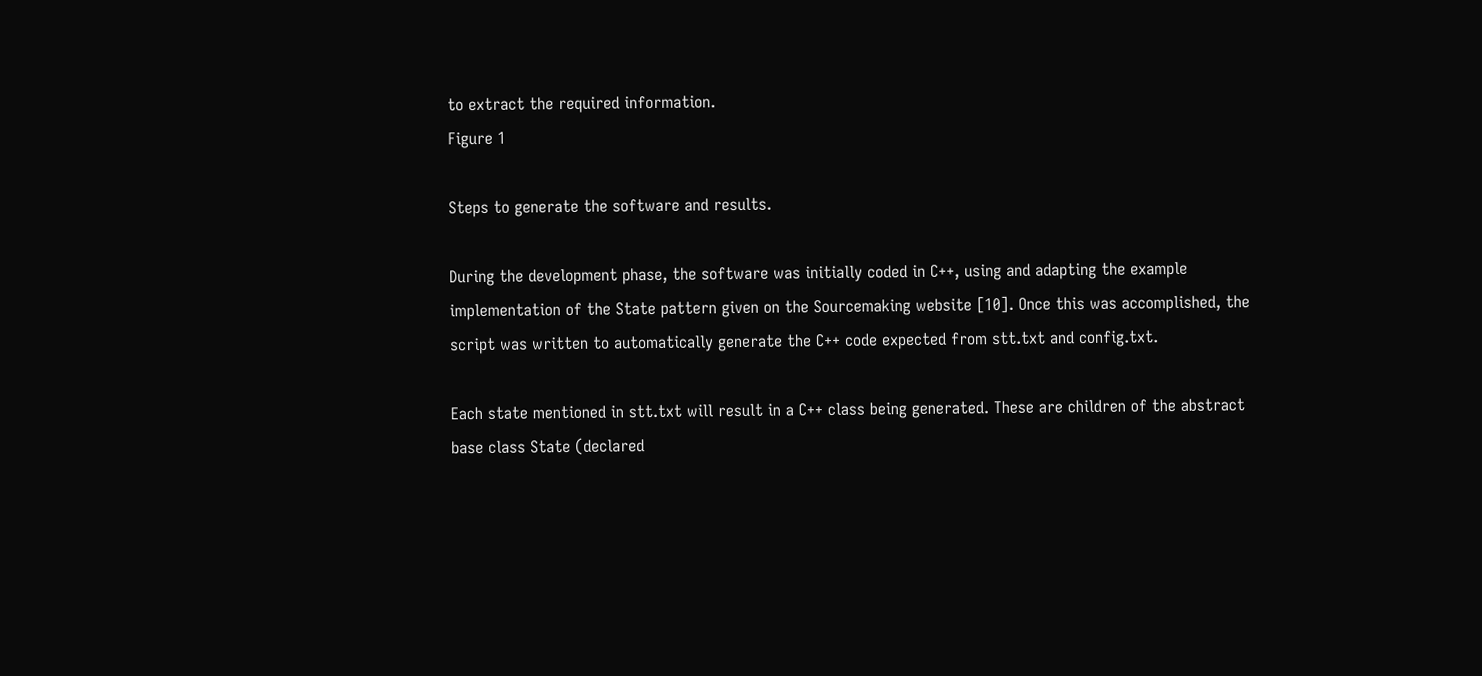to extract the required information.
Figure 1

Steps to generate the software and results.

During the development phase, the software was initially coded in C++, using and adapting the example implementation of the State pattern given on the Sourcemaking website [10]. Once this was accomplished, the script was written to automatically generate the C++ code expected from stt.txt and config.txt.

Each state mentioned in stt.txt will result in a C++ class being generated. These are children of the abstract base class State (declared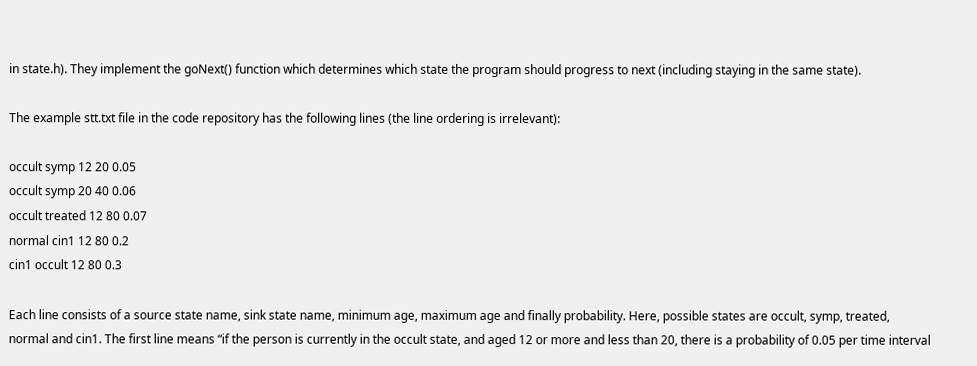in state.h). They implement the goNext() function which determines which state the program should progress to next (including staying in the same state).

The example stt.txt file in the code repository has the following lines (the line ordering is irrelevant):

occult symp 12 20 0.05
occult symp 20 40 0.06
occult treated 12 80 0.07
normal cin1 12 80 0.2
cin1 occult 12 80 0.3

Each line consists of a source state name, sink state name, minimum age, maximum age and finally probability. Here, possible states are occult, symp, treated, normal and cin1. The first line means “if the person is currently in the occult state, and aged 12 or more and less than 20, there is a probability of 0.05 per time interval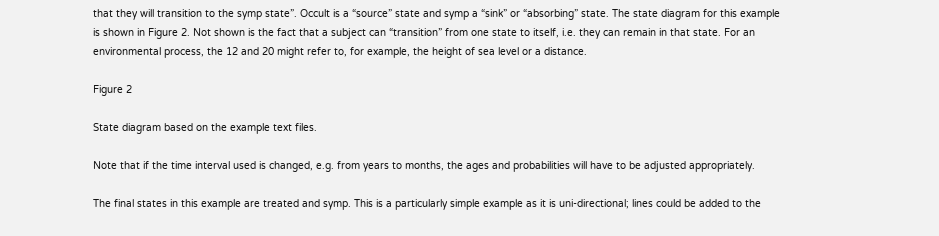that they will transition to the symp state”. Occult is a “source” state and symp a “sink” or “absorbing” state. The state diagram for this example is shown in Figure 2. Not shown is the fact that a subject can “transition” from one state to itself, i.e. they can remain in that state. For an environmental process, the 12 and 20 might refer to, for example, the height of sea level or a distance.

Figure 2

State diagram based on the example text files.

Note that if the time interval used is changed, e.g. from years to months, the ages and probabilities will have to be adjusted appropriately.

The final states in this example are treated and symp. This is a particularly simple example as it is uni-directional; lines could be added to the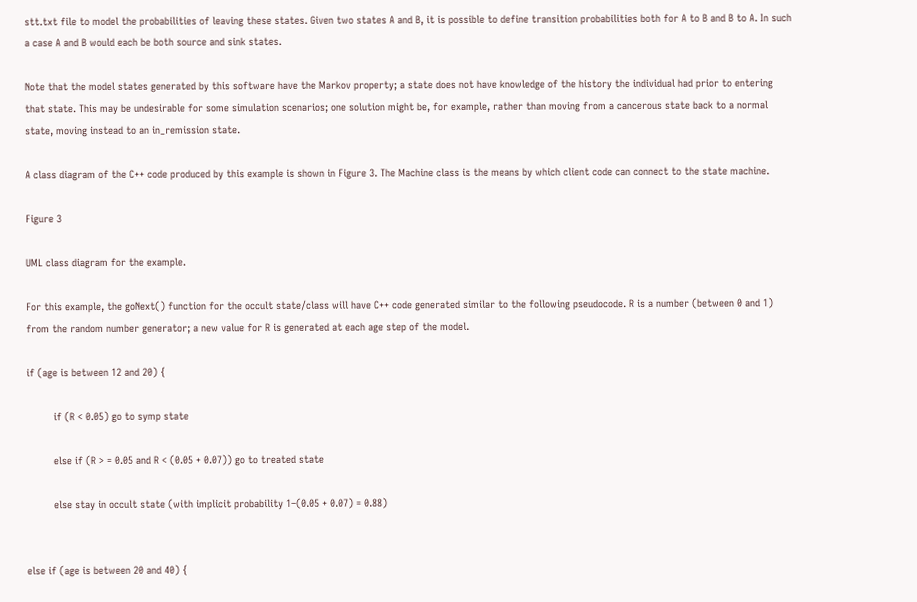stt.txt file to model the probabilities of leaving these states. Given two states A and B, it is possible to define transition probabilities both for A to B and B to A. In such a case A and B would each be both source and sink states.

Note that the model states generated by this software have the Markov property; a state does not have knowledge of the history the individual had prior to entering that state. This may be undesirable for some simulation scenarios; one solution might be, for example, rather than moving from a cancerous state back to a normal state, moving instead to an in_remission state.

A class diagram of the C++ code produced by this example is shown in Figure 3. The Machine class is the means by which client code can connect to the state machine.

Figure 3

UML class diagram for the example.

For this example, the goNext() function for the occult state/class will have C++ code generated similar to the following pseudocode. R is a number (between 0 and 1) from the random number generator; a new value for R is generated at each age step of the model.

if (age is between 12 and 20) {

         if (R < 0.05) go to symp state

         else if (R > = 0.05 and R < (0.05 + 0.07)) go to treated state

         else stay in occult state (with implicit probability 1–(0.05 + 0.07) = 0.88)


else if (age is between 20 and 40) {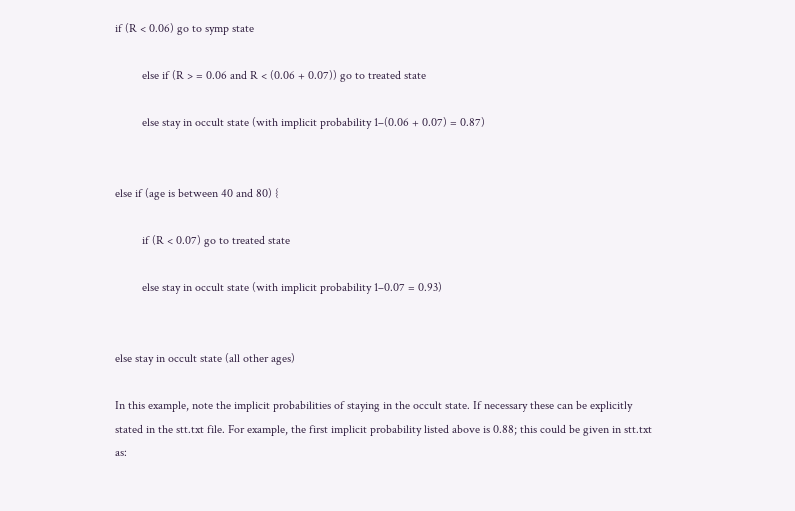if (R < 0.06) go to symp state

         else if (R > = 0.06 and R < (0.06 + 0.07)) go to treated state

         else stay in occult state (with implicit probability 1–(0.06 + 0.07) = 0.87)


else if (age is between 40 and 80) {

         if (R < 0.07) go to treated state

         else stay in occult state (with implicit probability 1–0.07 = 0.93)


else stay in occult state (all other ages)

In this example, note the implicit probabilities of staying in the occult state. If necessary these can be explicitly stated in the stt.txt file. For example, the first implicit probability listed above is 0.88; this could be given in stt.txt as: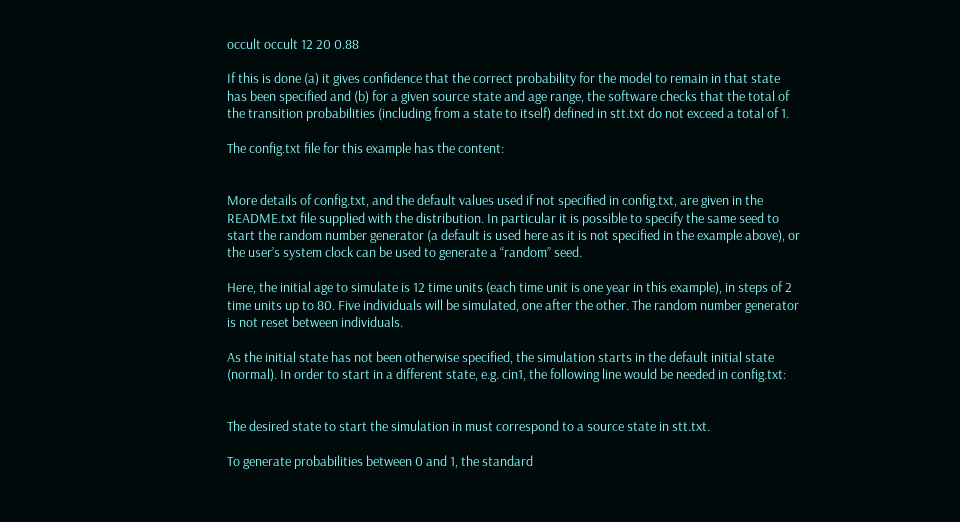occult occult 12 20 0.88

If this is done (a) it gives confidence that the correct probability for the model to remain in that state has been specified and (b) for a given source state and age range, the software checks that the total of the transition probabilities (including from a state to itself) defined in stt.txt do not exceed a total of 1.

The config.txt file for this example has the content:


More details of config.txt, and the default values used if not specified in config.txt, are given in the README.txt file supplied with the distribution. In particular it is possible to specify the same seed to start the random number generator (a default is used here as it is not specified in the example above), or the user’s system clock can be used to generate a “random” seed.

Here, the initial age to simulate is 12 time units (each time unit is one year in this example), in steps of 2 time units up to 80. Five individuals will be simulated, one after the other. The random number generator is not reset between individuals.

As the initial state has not been otherwise specified, the simulation starts in the default initial state (normal). In order to start in a different state, e.g. cin1, the following line would be needed in config.txt:


The desired state to start the simulation in must correspond to a source state in stt.txt.

To generate probabilities between 0 and 1, the standard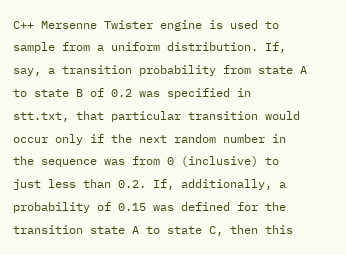C++ Mersenne Twister engine is used to sample from a uniform distribution. If, say, a transition probability from state A to state B of 0.2 was specified in stt.txt, that particular transition would occur only if the next random number in the sequence was from 0 (inclusive) to just less than 0.2. If, additionally, a probability of 0.15 was defined for the transition state A to state C, then this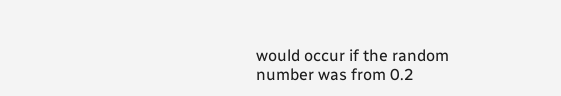would occur if the random number was from 0.2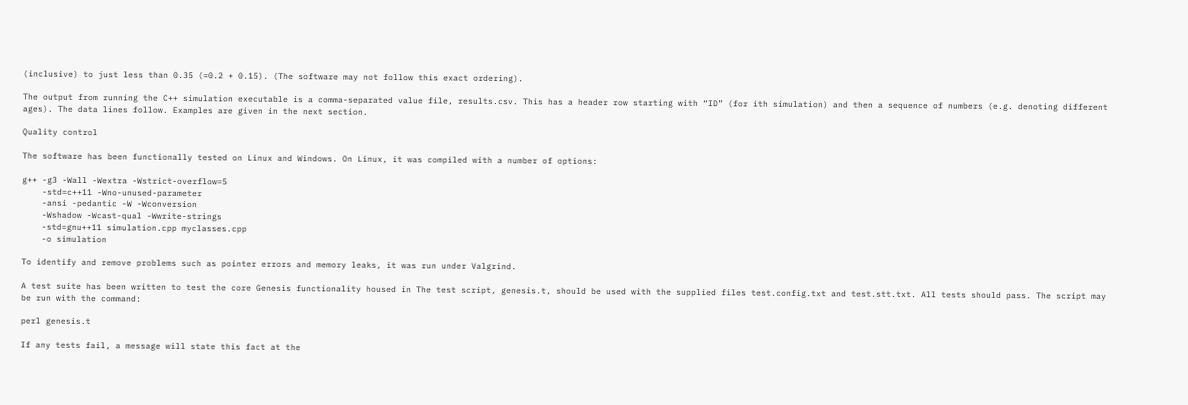(inclusive) to just less than 0.35 (=0.2 + 0.15). (The software may not follow this exact ordering).

The output from running the C++ simulation executable is a comma-separated value file, results.csv. This has a header row starting with “ID” (for ith simulation) and then a sequence of numbers (e.g. denoting different ages). The data lines follow. Examples are given in the next section.

Quality control

The software has been functionally tested on Linux and Windows. On Linux, it was compiled with a number of options:

g++ -g3 -Wall -Wextra -Wstrict-overflow=5
    -std=c++11 -Wno-unused-parameter
    -ansi -pedantic -W -Wconversion
    -Wshadow -Wcast-qual -Wwrite-strings
    -std=gnu++11 simulation.cpp myclasses.cpp
    -o simulation

To identify and remove problems such as pointer errors and memory leaks, it was run under Valgrind.

A test suite has been written to test the core Genesis functionality housed in The test script, genesis.t, should be used with the supplied files test.config.txt and test.stt.txt. All tests should pass. The script may be run with the command:

perl genesis.t

If any tests fail, a message will state this fact at the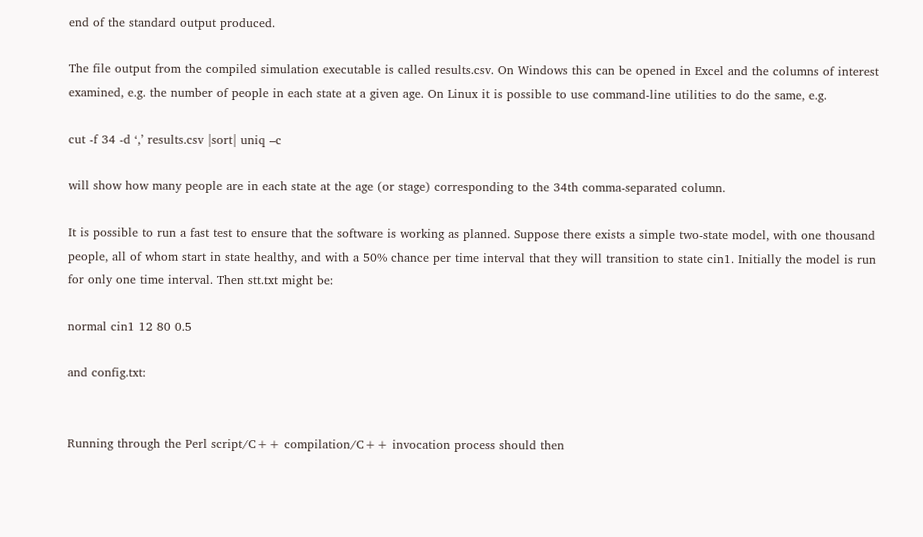end of the standard output produced.

The file output from the compiled simulation executable is called results.csv. On Windows this can be opened in Excel and the columns of interest examined, e.g. the number of people in each state at a given age. On Linux it is possible to use command-line utilities to do the same, e.g.

cut -f 34 -d ‘,’ results.csv |sort| uniq –c

will show how many people are in each state at the age (or stage) corresponding to the 34th comma-separated column.

It is possible to run a fast test to ensure that the software is working as planned. Suppose there exists a simple two-state model, with one thousand people, all of whom start in state healthy, and with a 50% chance per time interval that they will transition to state cin1. Initially the model is run for only one time interval. Then stt.txt might be:

normal cin1 12 80 0.5

and config.txt:


Running through the Perl script/C++ compilation/C++ invocation process should then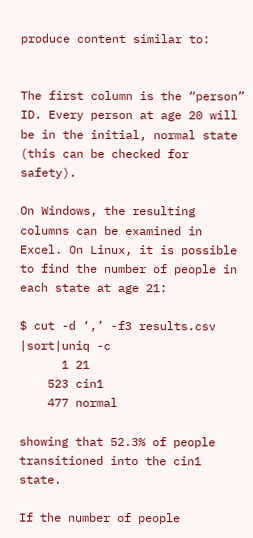produce content similar to:


The first column is the “person” ID. Every person at age 20 will be in the initial, normal state (this can be checked for safety).

On Windows, the resulting columns can be examined in Excel. On Linux, it is possible to find the number of people in each state at age 21:

$ cut -d ‘,’ -f3 results.csv |sort|uniq -c
      1 21
    523 cin1
    477 normal

showing that 52.3% of people transitioned into the cin1 state.

If the number of people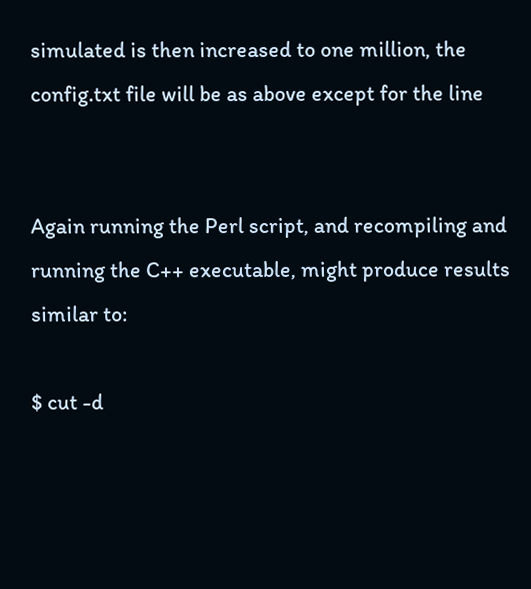simulated is then increased to one million, the config.txt file will be as above except for the line


Again running the Perl script, and recompiling and running the C++ executable, might produce results similar to:

$ cut -d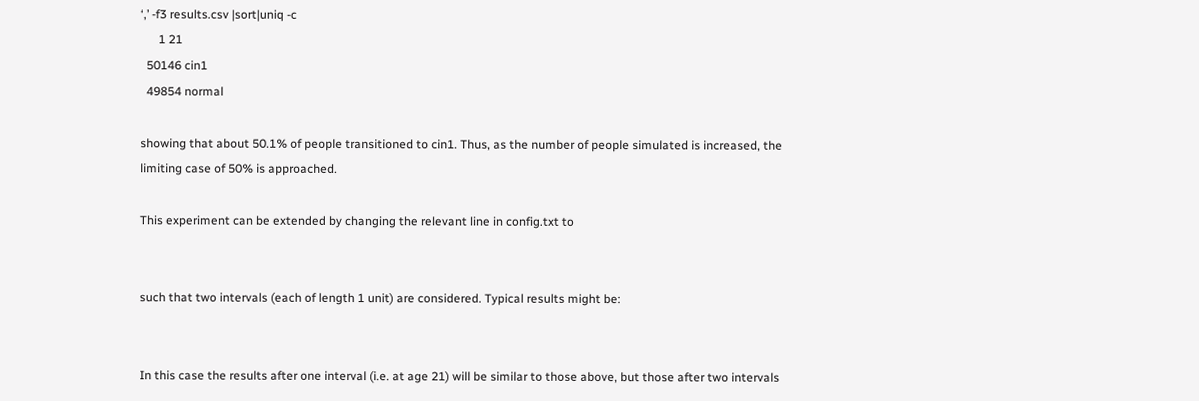‘,’ -f3 results.csv |sort|uniq -c
      1 21
  50146 cin1
  49854 normal

showing that about 50.1% of people transitioned to cin1. Thus, as the number of people simulated is increased, the limiting case of 50% is approached.

This experiment can be extended by changing the relevant line in config.txt to


such that two intervals (each of length 1 unit) are considered. Typical results might be:


In this case the results after one interval (i.e. at age 21) will be similar to those above, but those after two intervals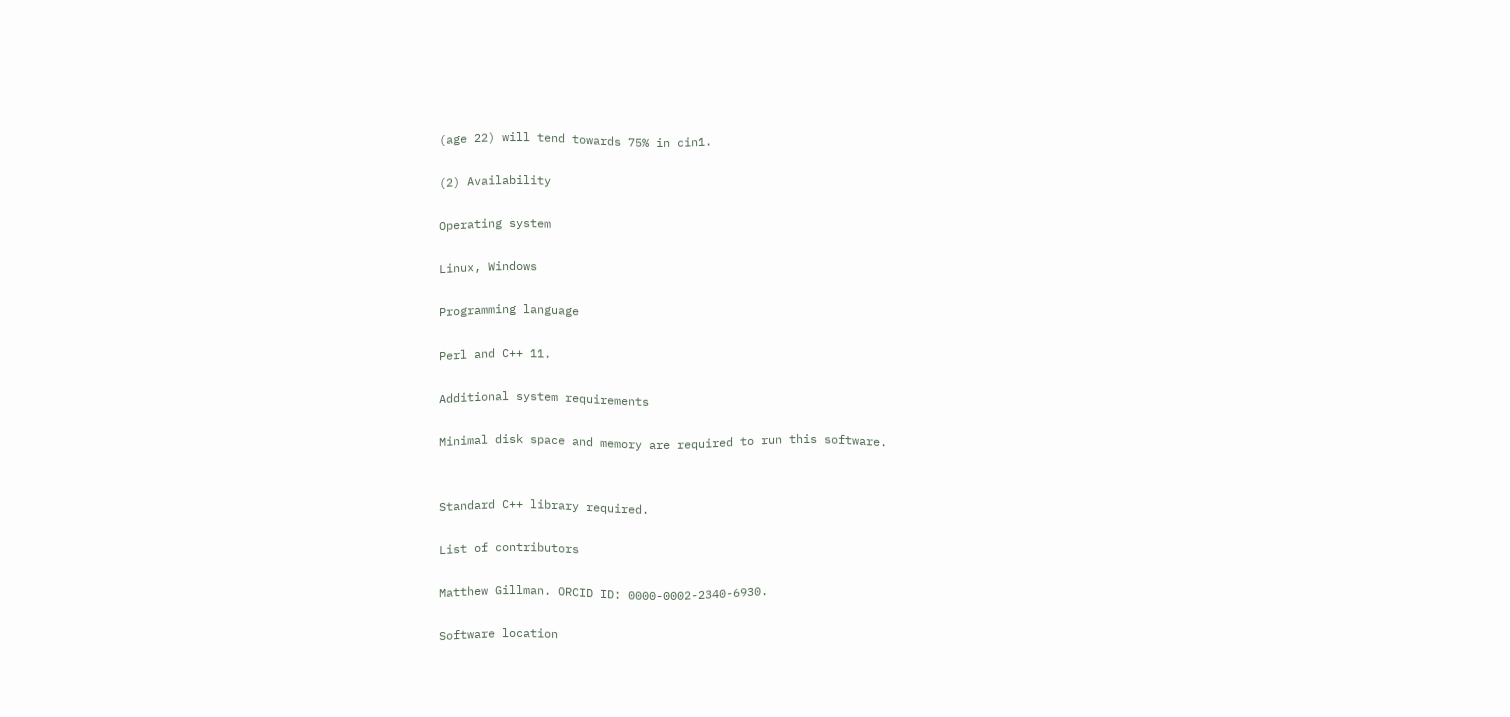(age 22) will tend towards 75% in cin1.

(2) Availability

Operating system

Linux, Windows

Programming language

Perl and C++ 11.

Additional system requirements

Minimal disk space and memory are required to run this software.


Standard C++ library required.

List of contributors

Matthew Gillman. ORCID ID: 0000-0002-2340-6930.

Software location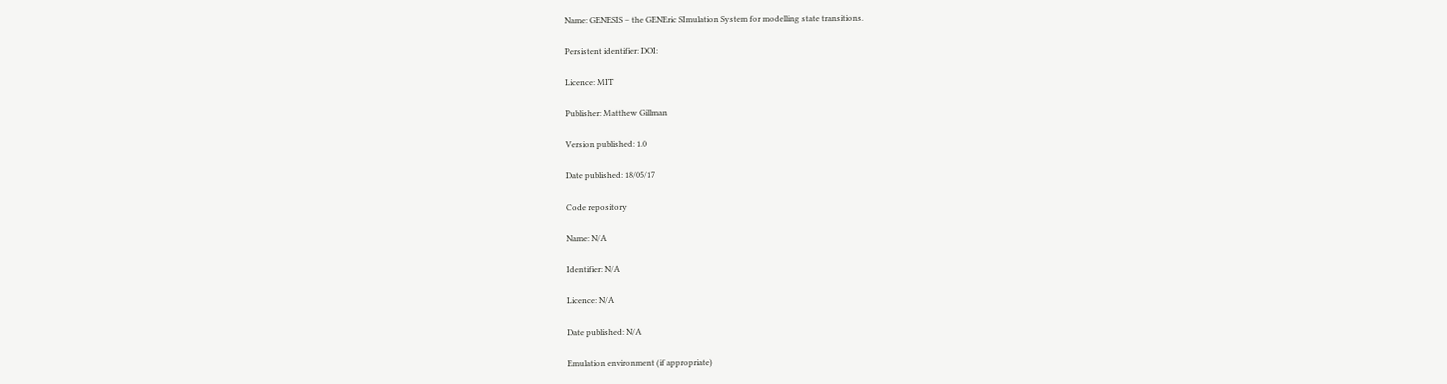Name: GENESIS – the GENEric SImulation System for modelling state transitions.

Persistent identifier: DOI:

Licence: MIT

Publisher: Matthew Gillman

Version published: 1.0

Date published: 18/05/17

Code repository

Name: N/A

Identifier: N/A

Licence: N/A

Date published: N/A

Emulation environment (if appropriate)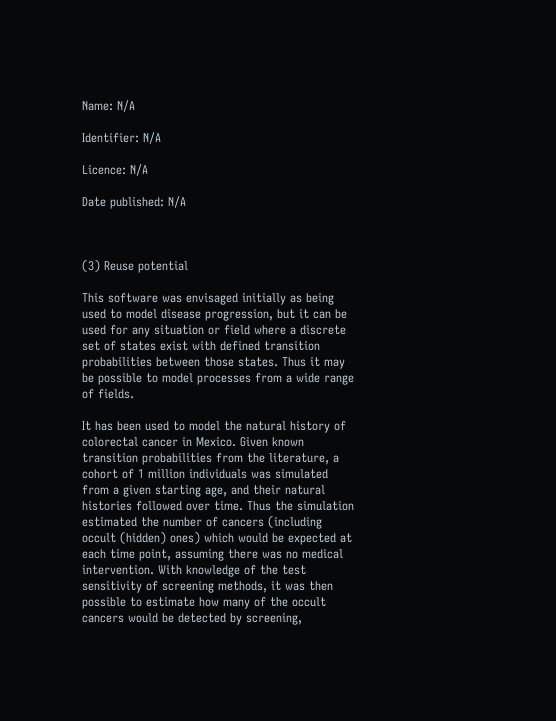Name: N/A

Identifier: N/A

Licence: N/A

Date published: N/A



(3) Reuse potential

This software was envisaged initially as being used to model disease progression, but it can be used for any situation or field where a discrete set of states exist with defined transition probabilities between those states. Thus it may be possible to model processes from a wide range of fields.

It has been used to model the natural history of colorectal cancer in Mexico. Given known transition probabilities from the literature, a cohort of 1 million individuals was simulated from a given starting age, and their natural histories followed over time. Thus the simulation estimated the number of cancers (including occult (hidden) ones) which would be expected at each time point, assuming there was no medical intervention. With knowledge of the test sensitivity of screening methods, it was then possible to estimate how many of the occult cancers would be detected by screening,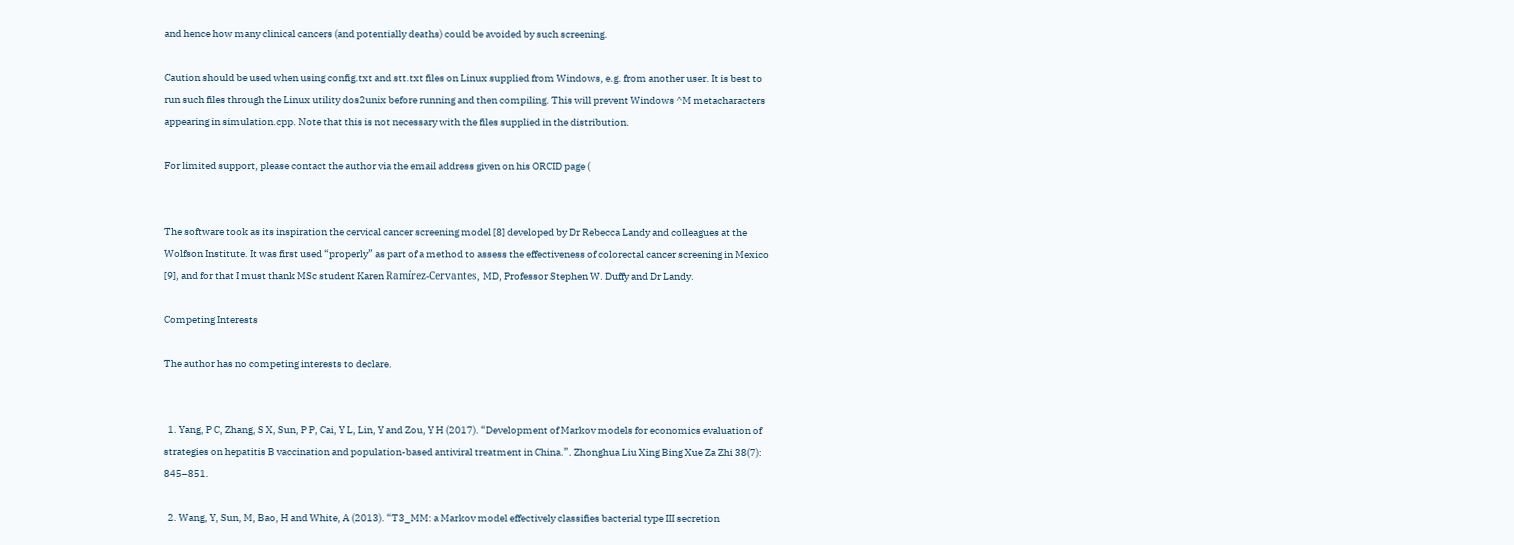and hence how many clinical cancers (and potentially deaths) could be avoided by such screening.

Caution should be used when using config.txt and stt.txt files on Linux supplied from Windows, e.g. from another user. It is best to run such files through the Linux utility dos2unix before running and then compiling. This will prevent Windows ^M metacharacters appearing in simulation.cpp. Note that this is not necessary with the files supplied in the distribution.

For limited support, please contact the author via the email address given on his ORCID page (


The software took as its inspiration the cervical cancer screening model [8] developed by Dr Rebecca Landy and colleagues at the Wolfson Institute. It was first used “properly” as part of a method to assess the effectiveness of colorectal cancer screening in Mexico [9], and for that I must thank MSc student Karen Ramírez-Cervantes, MD, Professor Stephen W. Duffy and Dr Landy.

Competing Interests

The author has no competing interests to declare.


  1. Yang, P C, Zhang, S X, Sun, P P, Cai, Y L, Lin, Y and Zou, Y H (2017). “Development of Markov models for economics evaluation of strategies on hepatitis B vaccination and population-based antiviral treatment in China.”. Zhonghua Liu Xing Bing Xue Za Zhi 38(7): 845–851.

  2. Wang, Y, Sun, M, Bao, H and White, A (2013). “T3_MM: a Markov model effectively classifies bacterial type III secretion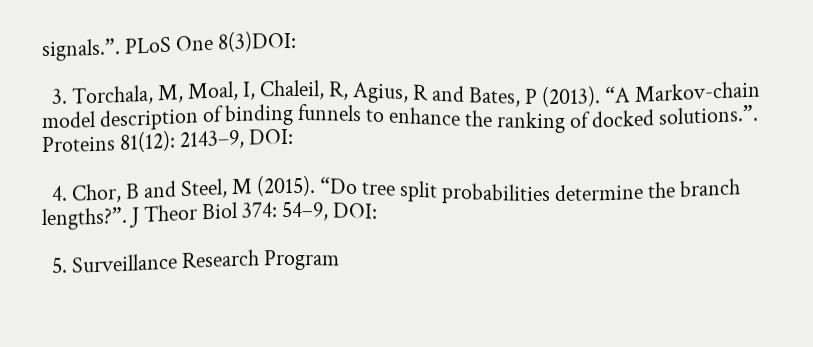signals.”. PLoS One 8(3)DOI:

  3. Torchala, M, Moal, I, Chaleil, R, Agius, R and Bates, P (2013). “A Markov-chain model description of binding funnels to enhance the ranking of docked solutions.”. Proteins 81(12): 2143–9, DOI:

  4. Chor, B and Steel, M (2015). “Do tree split probabilities determine the branch lengths?”. J Theor Biol 374: 54–9, DOI:

  5. Surveillance Research Program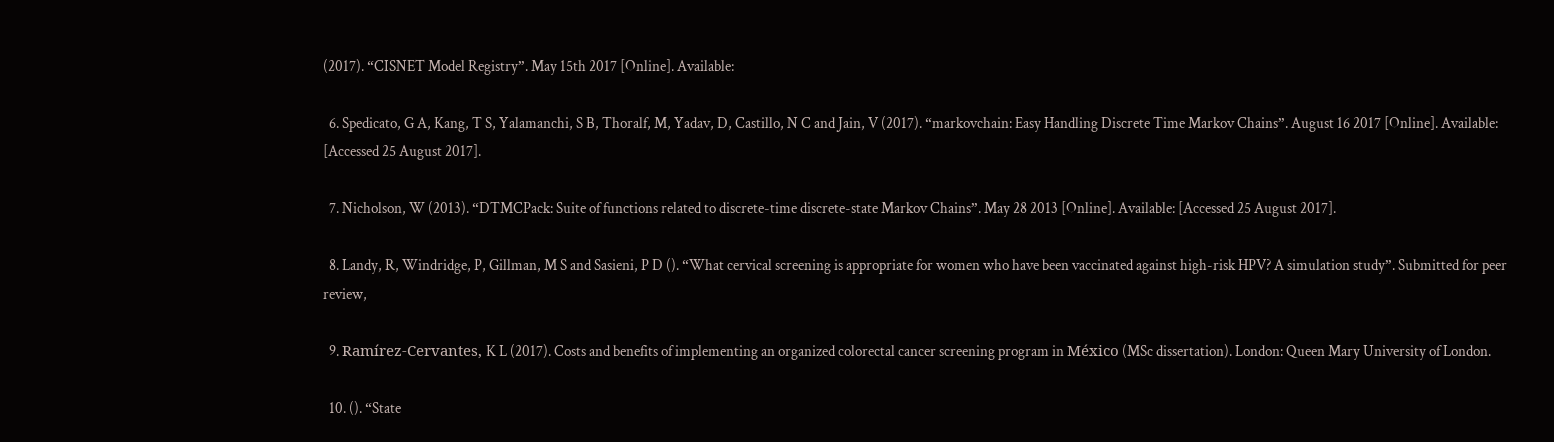(2017). “CISNET Model Registry”. May 15th 2017 [Online]. Available:

  6. Spedicato, G A, Kang, T S, Yalamanchi, S B, Thoralf, M, Yadav, D, Castillo, N C and Jain, V (2017). “markovchain: Easy Handling Discrete Time Markov Chains”. August 16 2017 [Online]. Available: [Accessed 25 August 2017].

  7. Nicholson, W (2013). “DTMCPack: Suite of functions related to discrete-time discrete-state Markov Chains”. May 28 2013 [Online]. Available: [Accessed 25 August 2017].

  8. Landy, R, Windridge, P, Gillman, M S and Sasieni, P D (). “What cervical screening is appropriate for women who have been vaccinated against high-risk HPV? A simulation study”. Submitted for peer review,

  9. Ramírez-Cervantes, K L (2017). Costs and benefits of implementing an organized colorectal cancer screening program in México (MSc dissertation). London: Queen Mary University of London.

  10. (). “State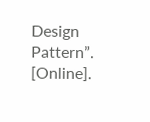Design Pattern”.  [Online].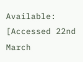Available: [Accessed 22nd March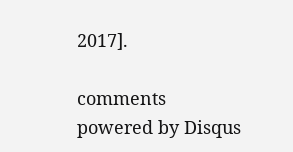2017].

comments powered by Disqus